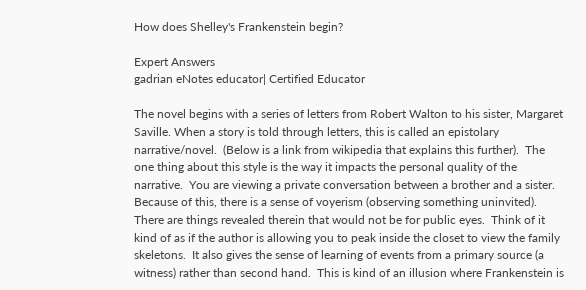How does Shelley's Frankenstein begin?

Expert Answers
gadrian eNotes educator| Certified Educator

The novel begins with a series of letters from Robert Walton to his sister, Margaret Saville. When a story is told through letters, this is called an epistolary narrative/novel.  (Below is a link from wikipedia that explains this further).  The one thing about this style is the way it impacts the personal quality of the narrative.  You are viewing a private conversation between a brother and a sister.  Because of this, there is a sense of voyerism (observing something uninvited).  There are things revealed therein that would not be for public eyes.  Think of it kind of as if the author is allowing you to peak inside the closet to view the family skeletons.  It also gives the sense of learning of events from a primary source (a witness) rather than second hand.  This is kind of an illusion where Frankenstein is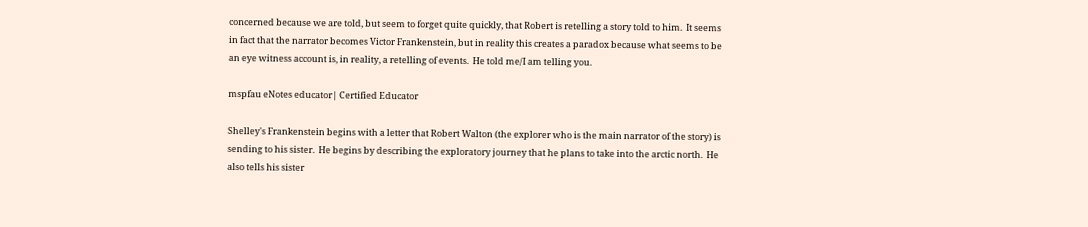concerned because we are told, but seem to forget quite quickly, that Robert is retelling a story told to him.  It seems in fact that the narrator becomes Victor Frankenstein, but in reality this creates a paradox because what seems to be an eye witness account is, in reality, a retelling of events.  He told me/I am telling you.

mspfau eNotes educator| Certified Educator

Shelley's Frankenstein begins with a letter that Robert Walton (the explorer who is the main narrator of the story) is sending to his sister.  He begins by describing the exploratory journey that he plans to take into the arctic north.  He also tells his sister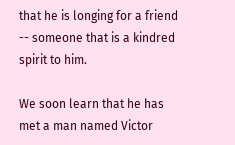that he is longing for a friend -- someone that is a kindred spirit to him.

We soon learn that he has met a man named Victor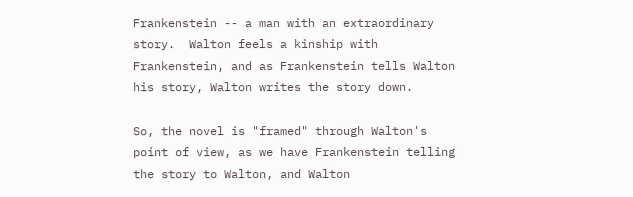Frankenstein -- a man with an extraordinary story.  Walton feels a kinship with Frankenstein, and as Frankenstein tells Walton his story, Walton writes the story down.

So, the novel is "framed" through Walton's point of view, as we have Frankenstein telling the story to Walton, and Walton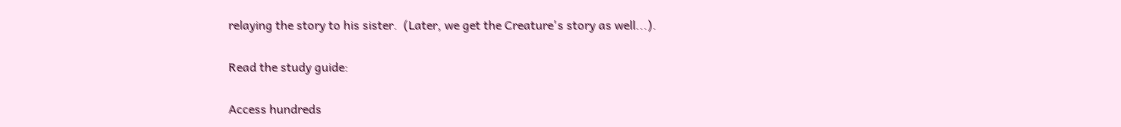relaying the story to his sister.  (Later, we get the Creature's story as well...).

Read the study guide:

Access hundreds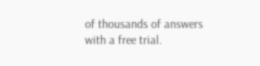of thousands of answers with a free trial.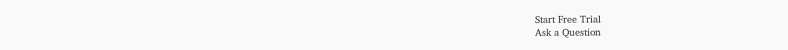Start Free Trial
Ask a Question